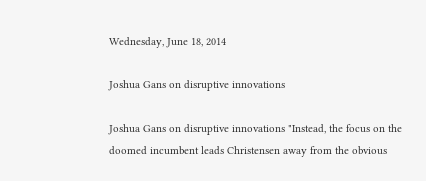Wednesday, June 18, 2014

Joshua Gans on disruptive innovations

Joshua Gans on disruptive innovations "Instead, the focus on the doomed incumbent leads Christensen away from the obvious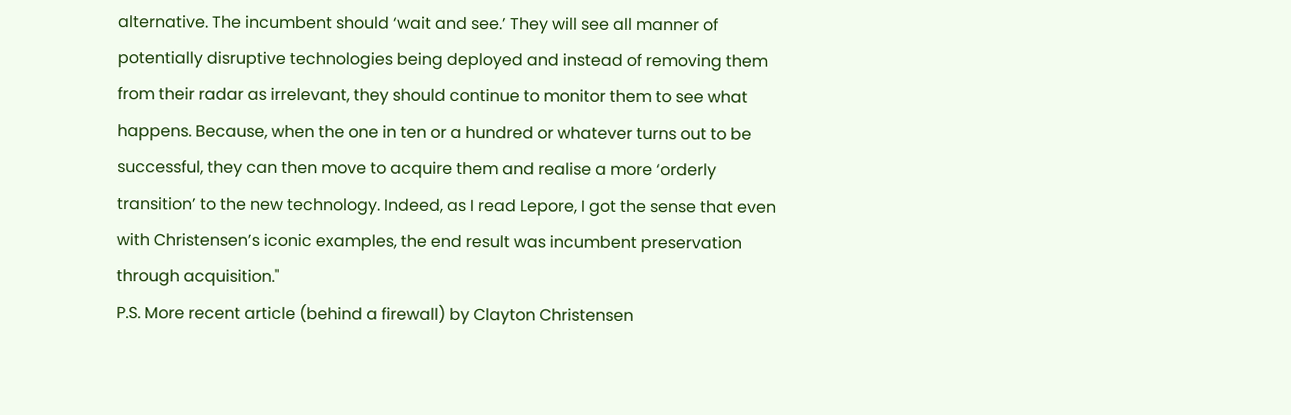alternative. The incumbent should ‘wait and see.’ They will see all manner of potentially disruptive technologies being deployed and instead of removing them from their radar as irrelevant, they should continue to monitor them to see what happens. Because, when the one in ten or a hundred or whatever turns out to be successful, they can then move to acquire them and realise a more ‘orderly transition’ to the new technology. Indeed, as I read Lepore, I got the sense that even with Christensen’s iconic examples, the end result was incumbent preservation through acquisition."
P.S. More recent article (behind a firewall) by Clayton Christensen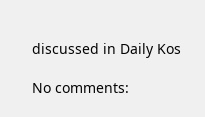discussed in Daily Kos

No comments: